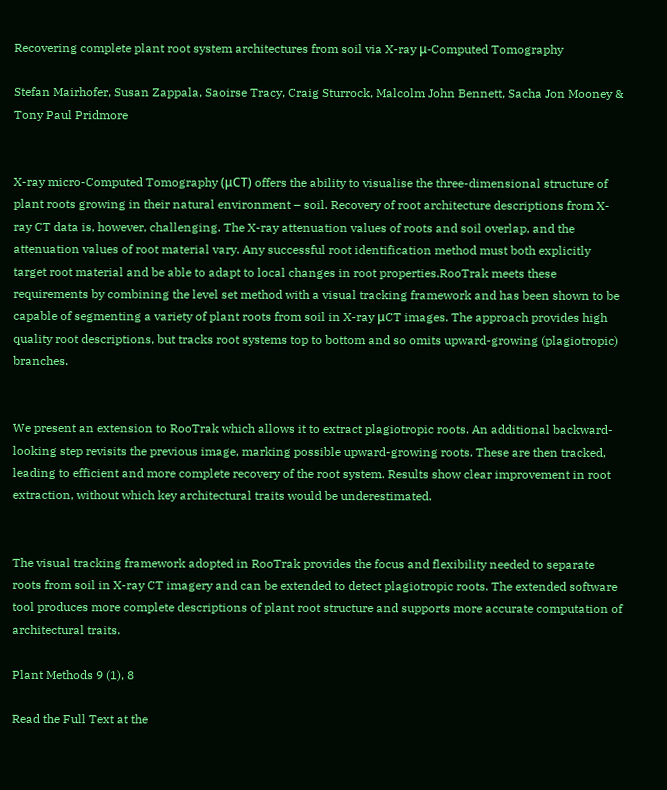Recovering complete plant root system architectures from soil via X-ray μ-Computed Tomography

Stefan Mairhofer, Susan Zappala, Saoirse Tracy, Craig Sturrock, Malcolm John Bennett, Sacha Jon Mooney & Tony Paul Pridmore


X-ray micro-Computed Tomography (μCT) offers the ability to visualise the three-dimensional structure of plant roots growing in their natural environment – soil. Recovery of root architecture descriptions from X-ray CT data is, however, challenging. The X-ray attenuation values of roots and soil overlap, and the attenuation values of root material vary. Any successful root identification method must both explicitly target root material and be able to adapt to local changes in root properties.RooTrak meets these requirements by combining the level set method with a visual tracking framework and has been shown to be capable of segmenting a variety of plant roots from soil in X-ray μCT images. The approach provides high quality root descriptions, but tracks root systems top to bottom and so omits upward-growing (plagiotropic) branches.


We present an extension to RooTrak which allows it to extract plagiotropic roots. An additional backward-looking step revisits the previous image, marking possible upward-growing roots. These are then tracked, leading to efficient and more complete recovery of the root system. Results show clear improvement in root extraction, without which key architectural traits would be underestimated.


The visual tracking framework adopted in RooTrak provides the focus and flexibility needed to separate roots from soil in X-ray CT imagery and can be extended to detect plagiotropic roots. The extended software tool produces more complete descriptions of plant root structure and supports more accurate computation of architectural traits.

Plant Methods 9 (1), 8

Read the Full Text at the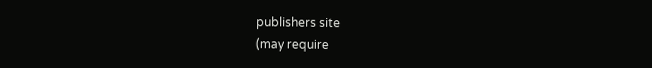publishers site
(may require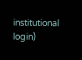institutional login)